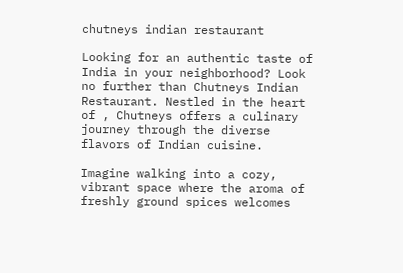chutneys indian restaurant

Looking for an authentic taste of India in your neighborhood? Look no further than Chutneys Indian Restaurant. Nestled in the heart of , Chutneys offers a culinary journey through the diverse flavors of Indian cuisine.

Imagine walking into a cozy, vibrant space where the aroma of freshly ground spices welcomes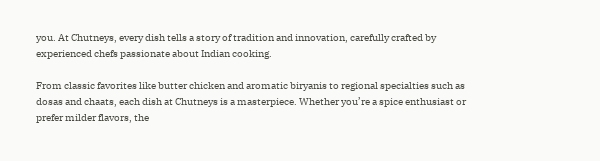you. At Chutneys, every dish tells a story of tradition and innovation, carefully crafted by experienced chefs passionate about Indian cooking.

From classic favorites like butter chicken and aromatic biryanis to regional specialties such as dosas and chaats, each dish at Chutneys is a masterpiece. Whether you’re a spice enthusiast or prefer milder flavors, the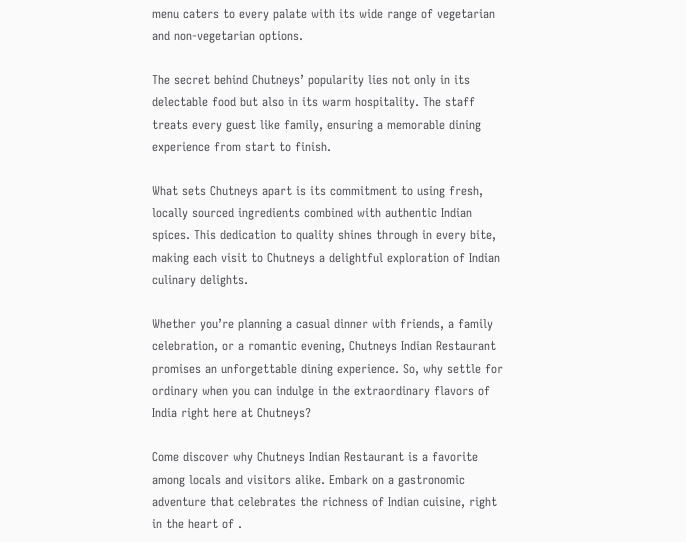menu caters to every palate with its wide range of vegetarian and non-vegetarian options.

The secret behind Chutneys’ popularity lies not only in its delectable food but also in its warm hospitality. The staff treats every guest like family, ensuring a memorable dining experience from start to finish.

What sets Chutneys apart is its commitment to using fresh, locally sourced ingredients combined with authentic Indian spices. This dedication to quality shines through in every bite, making each visit to Chutneys a delightful exploration of Indian culinary delights.

Whether you’re planning a casual dinner with friends, a family celebration, or a romantic evening, Chutneys Indian Restaurant promises an unforgettable dining experience. So, why settle for ordinary when you can indulge in the extraordinary flavors of India right here at Chutneys?

Come discover why Chutneys Indian Restaurant is a favorite among locals and visitors alike. Embark on a gastronomic adventure that celebrates the richness of Indian cuisine, right in the heart of .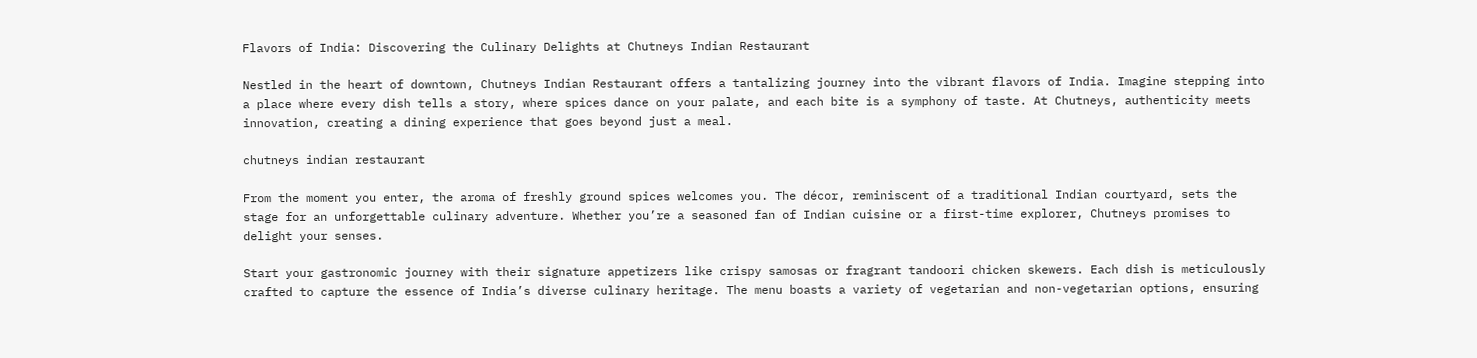Flavors of India: Discovering the Culinary Delights at Chutneys Indian Restaurant

Nestled in the heart of downtown, Chutneys Indian Restaurant offers a tantalizing journey into the vibrant flavors of India. Imagine stepping into a place where every dish tells a story, where spices dance on your palate, and each bite is a symphony of taste. At Chutneys, authenticity meets innovation, creating a dining experience that goes beyond just a meal.

chutneys indian restaurant

From the moment you enter, the aroma of freshly ground spices welcomes you. The décor, reminiscent of a traditional Indian courtyard, sets the stage for an unforgettable culinary adventure. Whether you’re a seasoned fan of Indian cuisine or a first-time explorer, Chutneys promises to delight your senses.

Start your gastronomic journey with their signature appetizers like crispy samosas or fragrant tandoori chicken skewers. Each dish is meticulously crafted to capture the essence of India’s diverse culinary heritage. The menu boasts a variety of vegetarian and non-vegetarian options, ensuring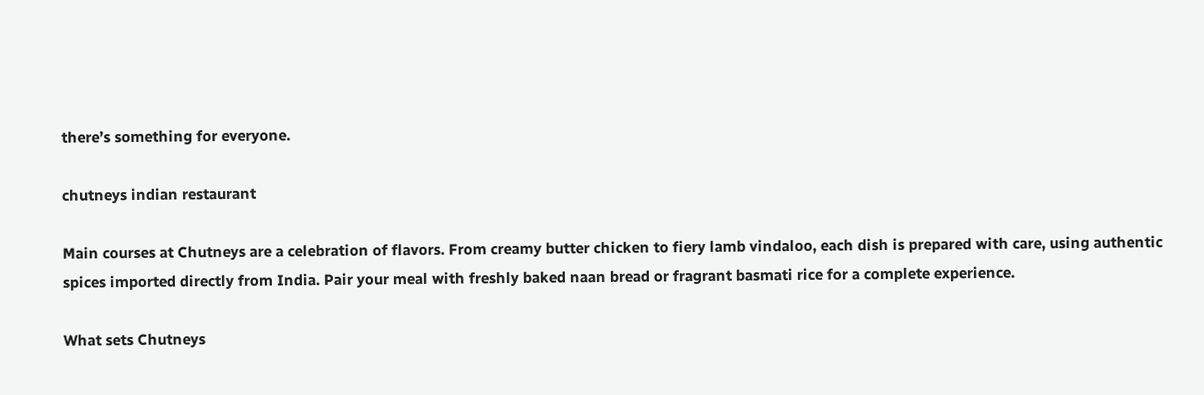there’s something for everyone.

chutneys indian restaurant

Main courses at Chutneys are a celebration of flavors. From creamy butter chicken to fiery lamb vindaloo, each dish is prepared with care, using authentic spices imported directly from India. Pair your meal with freshly baked naan bread or fragrant basmati rice for a complete experience.

What sets Chutneys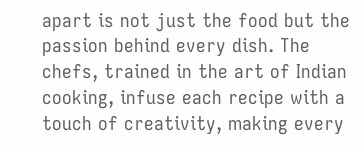apart is not just the food but the passion behind every dish. The chefs, trained in the art of Indian cooking, infuse each recipe with a touch of creativity, making every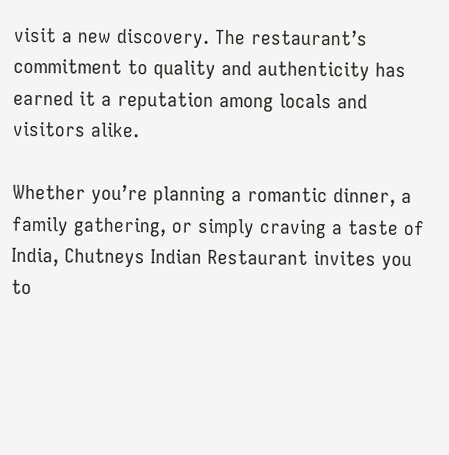visit a new discovery. The restaurant’s commitment to quality and authenticity has earned it a reputation among locals and visitors alike.

Whether you’re planning a romantic dinner, a family gathering, or simply craving a taste of India, Chutneys Indian Restaurant invites you to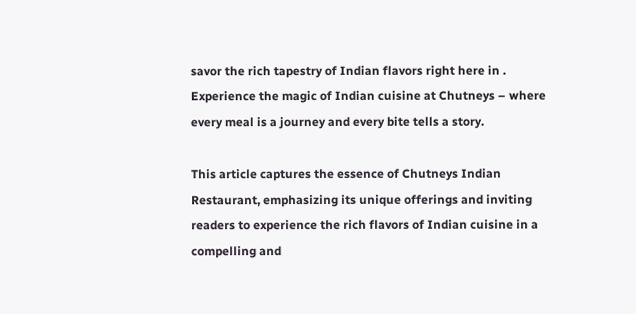savor the rich tapestry of Indian flavors right here in . Experience the magic of Indian cuisine at Chutneys – where every meal is a journey and every bite tells a story.

This article captures the essence of Chutneys Indian Restaurant, emphasizing its unique offerings and inviting readers to experience the rich flavors of Indian cuisine in a compelling and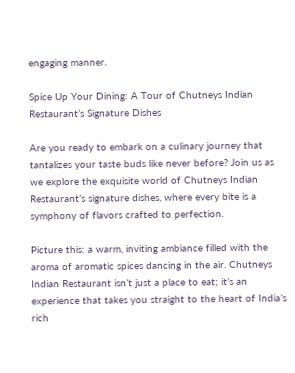engaging manner.

Spice Up Your Dining: A Tour of Chutneys Indian Restaurant’s Signature Dishes

Are you ready to embark on a culinary journey that tantalizes your taste buds like never before? Join us as we explore the exquisite world of Chutneys Indian Restaurant’s signature dishes, where every bite is a symphony of flavors crafted to perfection.

Picture this: a warm, inviting ambiance filled with the aroma of aromatic spices dancing in the air. Chutneys Indian Restaurant isn’t just a place to eat; it’s an experience that takes you straight to the heart of India’s rich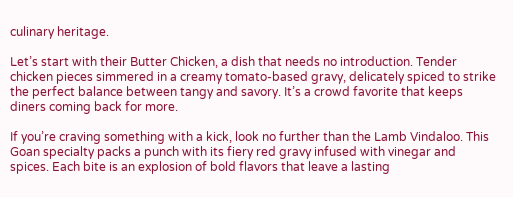culinary heritage.

Let’s start with their Butter Chicken, a dish that needs no introduction. Tender chicken pieces simmered in a creamy tomato-based gravy, delicately spiced to strike the perfect balance between tangy and savory. It’s a crowd favorite that keeps diners coming back for more.

If you’re craving something with a kick, look no further than the Lamb Vindaloo. This Goan specialty packs a punch with its fiery red gravy infused with vinegar and spices. Each bite is an explosion of bold flavors that leave a lasting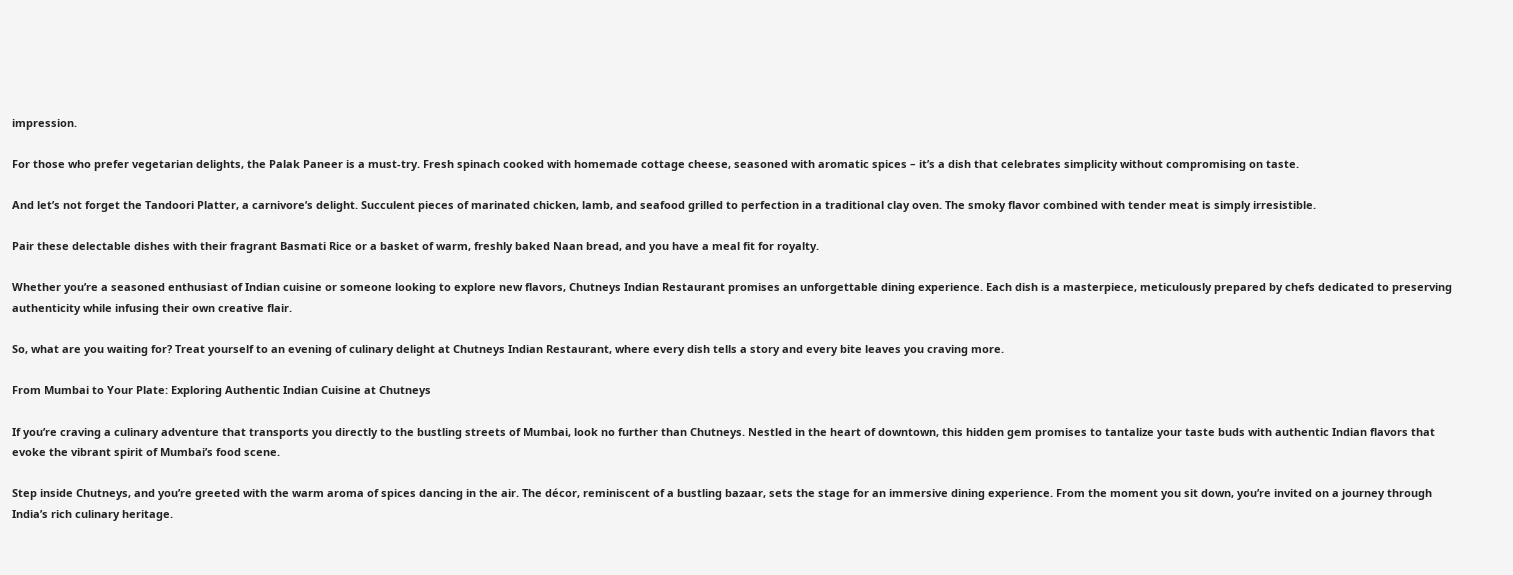impression.

For those who prefer vegetarian delights, the Palak Paneer is a must-try. Fresh spinach cooked with homemade cottage cheese, seasoned with aromatic spices – it’s a dish that celebrates simplicity without compromising on taste.

And let’s not forget the Tandoori Platter, a carnivore’s delight. Succulent pieces of marinated chicken, lamb, and seafood grilled to perfection in a traditional clay oven. The smoky flavor combined with tender meat is simply irresistible.

Pair these delectable dishes with their fragrant Basmati Rice or a basket of warm, freshly baked Naan bread, and you have a meal fit for royalty.

Whether you’re a seasoned enthusiast of Indian cuisine or someone looking to explore new flavors, Chutneys Indian Restaurant promises an unforgettable dining experience. Each dish is a masterpiece, meticulously prepared by chefs dedicated to preserving authenticity while infusing their own creative flair.

So, what are you waiting for? Treat yourself to an evening of culinary delight at Chutneys Indian Restaurant, where every dish tells a story and every bite leaves you craving more.

From Mumbai to Your Plate: Exploring Authentic Indian Cuisine at Chutneys

If you’re craving a culinary adventure that transports you directly to the bustling streets of Mumbai, look no further than Chutneys. Nestled in the heart of downtown, this hidden gem promises to tantalize your taste buds with authentic Indian flavors that evoke the vibrant spirit of Mumbai’s food scene.

Step inside Chutneys, and you’re greeted with the warm aroma of spices dancing in the air. The décor, reminiscent of a bustling bazaar, sets the stage for an immersive dining experience. From the moment you sit down, you’re invited on a journey through India’s rich culinary heritage.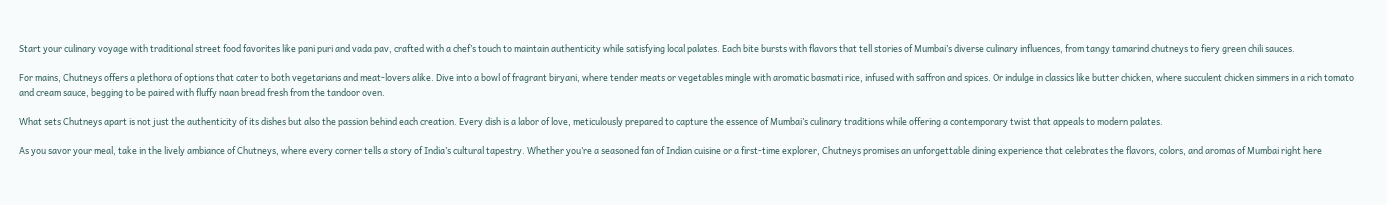Start your culinary voyage with traditional street food favorites like pani puri and vada pav, crafted with a chef’s touch to maintain authenticity while satisfying local palates. Each bite bursts with flavors that tell stories of Mumbai’s diverse culinary influences, from tangy tamarind chutneys to fiery green chili sauces.

For mains, Chutneys offers a plethora of options that cater to both vegetarians and meat-lovers alike. Dive into a bowl of fragrant biryani, where tender meats or vegetables mingle with aromatic basmati rice, infused with saffron and spices. Or indulge in classics like butter chicken, where succulent chicken simmers in a rich tomato and cream sauce, begging to be paired with fluffy naan bread fresh from the tandoor oven.

What sets Chutneys apart is not just the authenticity of its dishes but also the passion behind each creation. Every dish is a labor of love, meticulously prepared to capture the essence of Mumbai’s culinary traditions while offering a contemporary twist that appeals to modern palates.

As you savor your meal, take in the lively ambiance of Chutneys, where every corner tells a story of India’s cultural tapestry. Whether you’re a seasoned fan of Indian cuisine or a first-time explorer, Chutneys promises an unforgettable dining experience that celebrates the flavors, colors, and aromas of Mumbai right here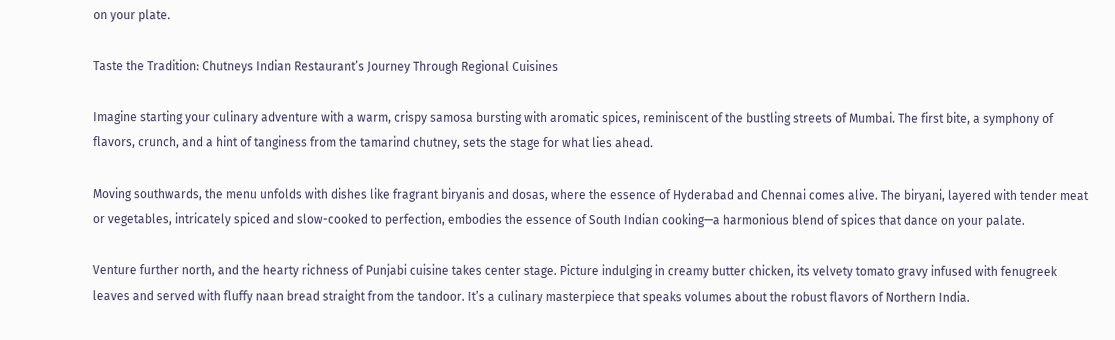on your plate.

Taste the Tradition: Chutneys Indian Restaurant’s Journey Through Regional Cuisines

Imagine starting your culinary adventure with a warm, crispy samosa bursting with aromatic spices, reminiscent of the bustling streets of Mumbai. The first bite, a symphony of flavors, crunch, and a hint of tanginess from the tamarind chutney, sets the stage for what lies ahead.

Moving southwards, the menu unfolds with dishes like fragrant biryanis and dosas, where the essence of Hyderabad and Chennai comes alive. The biryani, layered with tender meat or vegetables, intricately spiced and slow-cooked to perfection, embodies the essence of South Indian cooking—a harmonious blend of spices that dance on your palate.

Venture further north, and the hearty richness of Punjabi cuisine takes center stage. Picture indulging in creamy butter chicken, its velvety tomato gravy infused with fenugreek leaves and served with fluffy naan bread straight from the tandoor. It’s a culinary masterpiece that speaks volumes about the robust flavors of Northern India.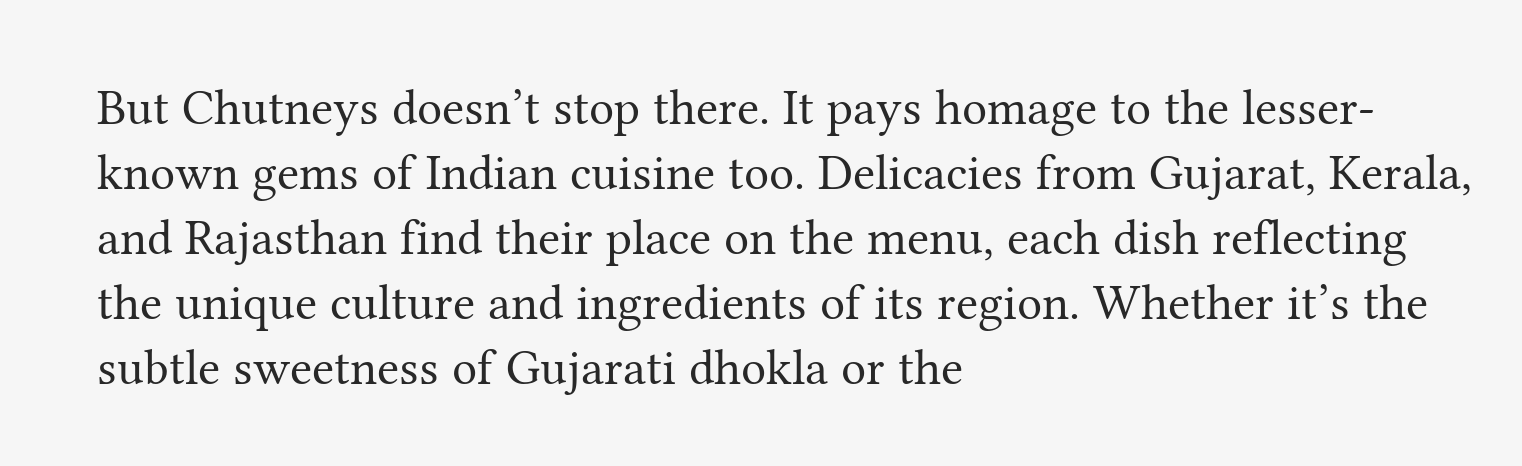But Chutneys doesn’t stop there. It pays homage to the lesser-known gems of Indian cuisine too. Delicacies from Gujarat, Kerala, and Rajasthan find their place on the menu, each dish reflecting the unique culture and ingredients of its region. Whether it’s the subtle sweetness of Gujarati dhokla or the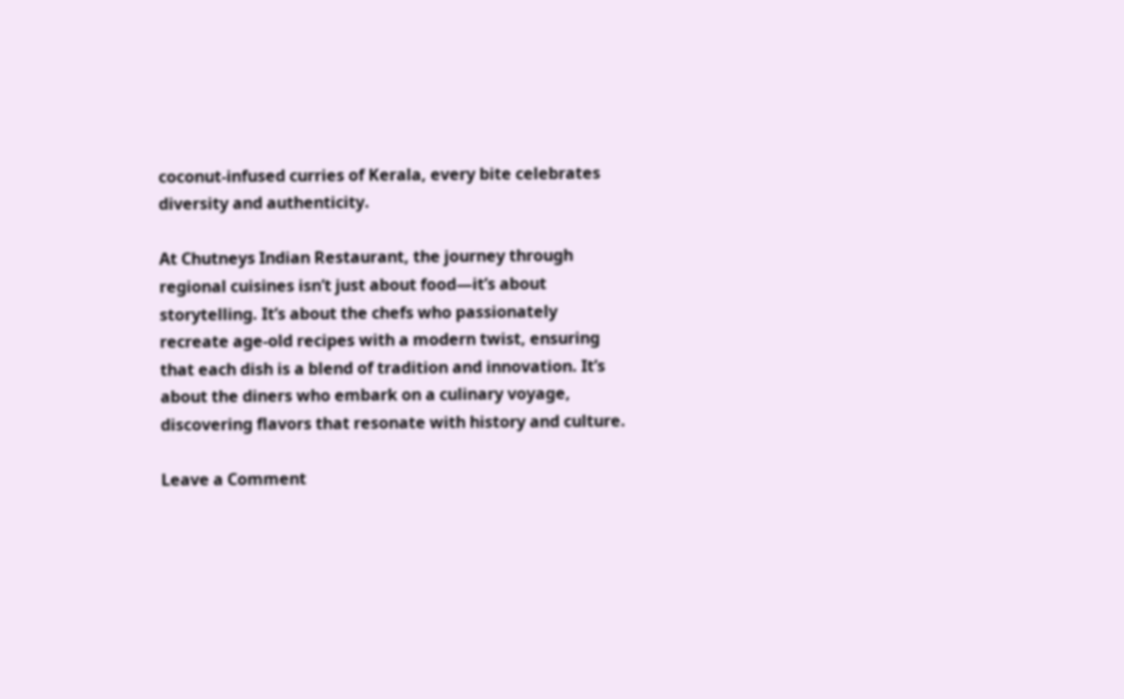coconut-infused curries of Kerala, every bite celebrates diversity and authenticity.

At Chutneys Indian Restaurant, the journey through regional cuisines isn’t just about food—it’s about storytelling. It’s about the chefs who passionately recreate age-old recipes with a modern twist, ensuring that each dish is a blend of tradition and innovation. It’s about the diners who embark on a culinary voyage, discovering flavors that resonate with history and culture.

Leave a Comment